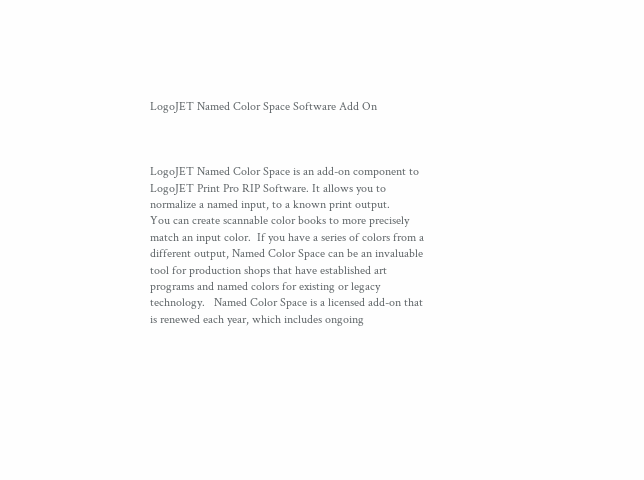LogoJET Named Color Space Software Add On



LogoJET Named Color Space is an add-on component to LogoJET Print Pro RIP Software. It allows you to normalize a named input, to a known print output.
You can create scannable color books to more precisely match an input color.  If you have a series of colors from a different output, Named Color Space can be an invaluable tool for production shops that have established art programs and named colors for existing or legacy technology.   Named Color Space is a licensed add-on that is renewed each year, which includes ongoing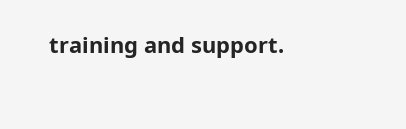training and support.